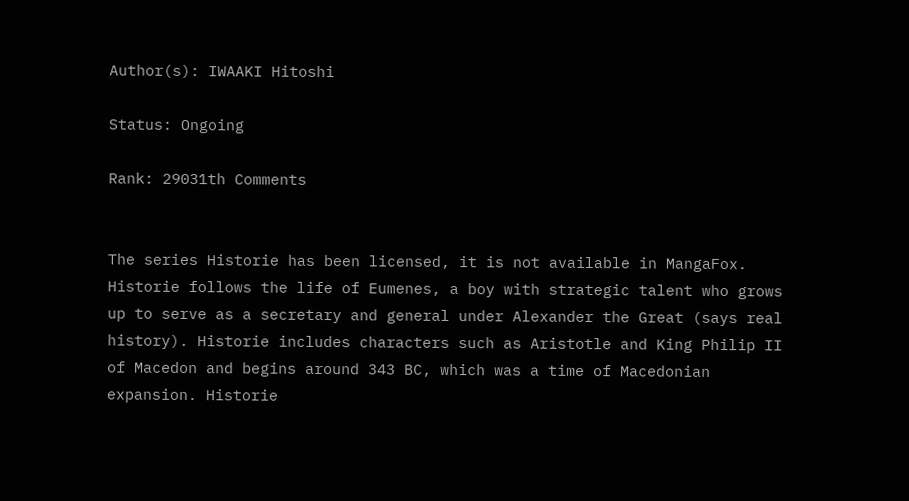Author(s): IWAAKI Hitoshi

Status: Ongoing

Rank: 29031th Comments


The series Historie has been licensed, it is not available in MangaFox.
Historie follows the life of Eumenes, a boy with strategic talent who grows up to serve as a secretary and general under Alexander the Great (says real history). Historie includes characters such as Aristotle and King Philip II of Macedon and begins around 343 BC, which was a time of Macedonian expansion. Historie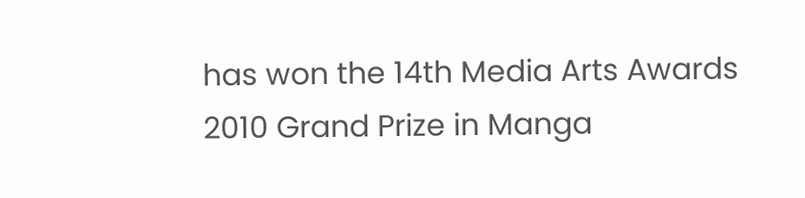has won the 14th Media Arts Awards 2010 Grand Prize in Manga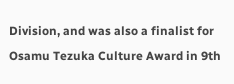Division, and was also a finalist for Osamu Tezuka Culture Award in 9th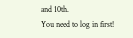and 10th.
You need to log in first!